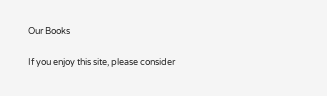Our Books

If you enjoy this site, please consider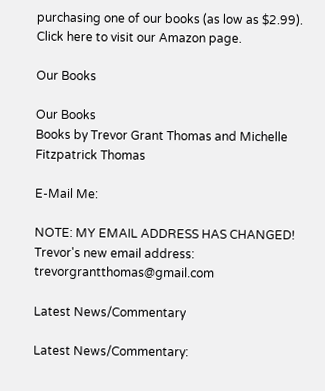purchasing one of our books (as low as $2.99). Click here to visit our Amazon page.

Our Books

Our Books
Books by Trevor Grant Thomas and Michelle Fitzpatrick Thomas

E-Mail Me:

NOTE: MY EMAIL ADDRESS HAS CHANGED! Trevor's new email address: trevorgrantthomas@gmail.com

Latest News/Commentary

Latest News/Commentary: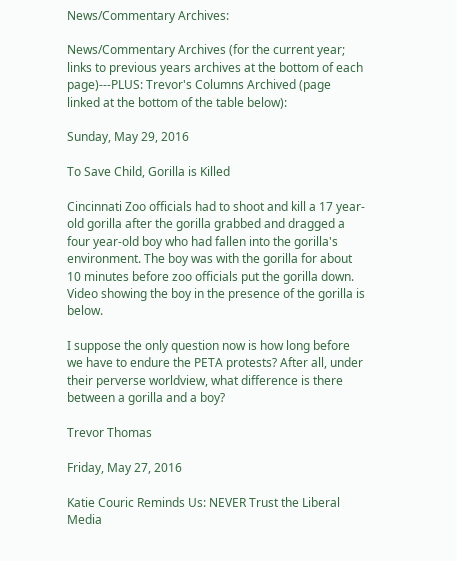News/Commentary Archives:

News/Commentary Archives (for the current year; links to previous years archives at the bottom of each page)---PLUS: Trevor's Columns Archived (page linked at the bottom of the table below):

Sunday, May 29, 2016

To Save Child, Gorilla is Killed

Cincinnati Zoo officials had to shoot and kill a 17 year-old gorilla after the gorilla grabbed and dragged a four year-old boy who had fallen into the gorilla's environment. The boy was with the gorilla for about 10 minutes before zoo officials put the gorilla down. Video showing the boy in the presence of the gorilla is below.

I suppose the only question now is how long before we have to endure the PETA protests? After all, under their perverse worldview, what difference is there between a gorilla and a boy?

Trevor Thomas

Friday, May 27, 2016

Katie Couric Reminds Us: NEVER Trust the Liberal Media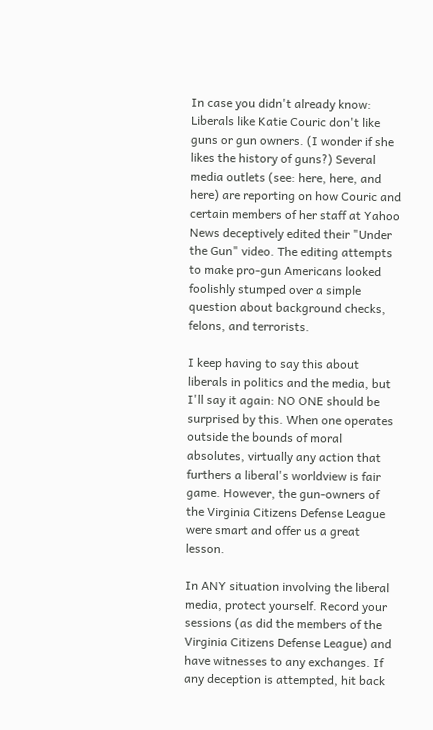In case you didn't already know: Liberals like Katie Couric don't like guns or gun owners. (I wonder if she likes the history of guns?) Several media outlets (see: here, here, and here) are reporting on how Couric and certain members of her staff at Yahoo News deceptively edited their "Under the Gun" video. The editing attempts to make pro-gun Americans looked foolishly stumped over a simple question about background checks, felons, and terrorists.

I keep having to say this about liberals in politics and the media, but I'll say it again: NO ONE should be surprised by this. When one operates outside the bounds of moral absolutes, virtually any action that furthers a liberal's worldview is fair game. However, the gun-owners of the Virginia Citizens Defense League were smart and offer us a great lesson.

In ANY situation involving the liberal media, protect yourself. Record your sessions (as did the members of the Virginia Citizens Defense League) and have witnesses to any exchanges. If any deception is attempted, hit back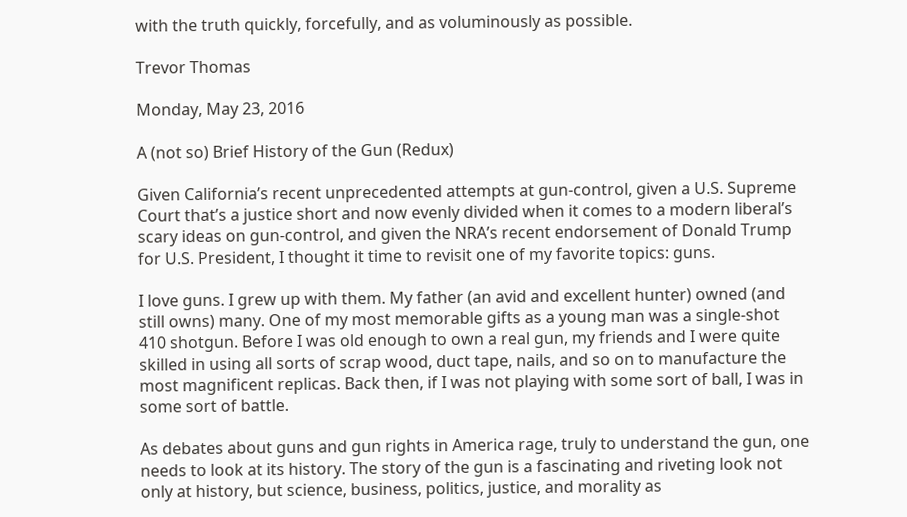with the truth quickly, forcefully, and as voluminously as possible.

Trevor Thomas

Monday, May 23, 2016

A (not so) Brief History of the Gun (Redux)

Given California’s recent unprecedented attempts at gun-control, given a U.S. Supreme Court that’s a justice short and now evenly divided when it comes to a modern liberal’s scary ideas on gun-control, and given the NRA’s recent endorsement of Donald Trump for U.S. President, I thought it time to revisit one of my favorite topics: guns.

I love guns. I grew up with them. My father (an avid and excellent hunter) owned (and still owns) many. One of my most memorable gifts as a young man was a single-shot 410 shotgun. Before I was old enough to own a real gun, my friends and I were quite skilled in using all sorts of scrap wood, duct tape, nails, and so on to manufacture the most magnificent replicas. Back then, if I was not playing with some sort of ball, I was in some sort of battle.

As debates about guns and gun rights in America rage, truly to understand the gun, one needs to look at its history. The story of the gun is a fascinating and riveting look not only at history, but science, business, politics, justice, and morality as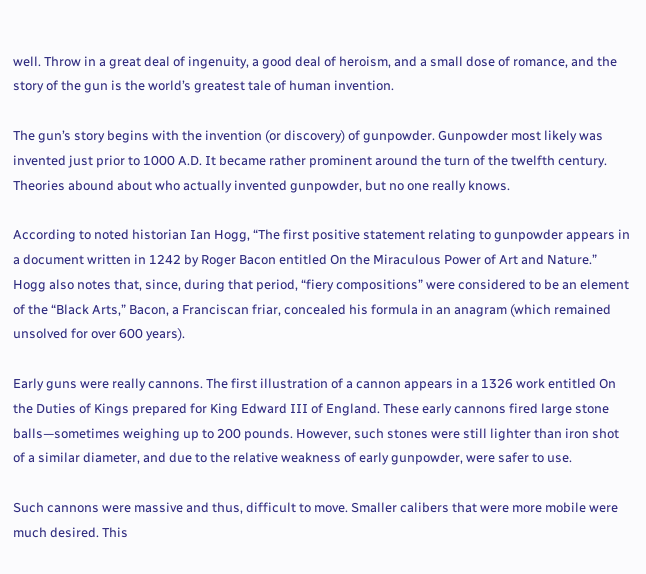well. Throw in a great deal of ingenuity, a good deal of heroism, and a small dose of romance, and the story of the gun is the world’s greatest tale of human invention.

The gun’s story begins with the invention (or discovery) of gunpowder. Gunpowder most likely was invented just prior to 1000 A.D. It became rather prominent around the turn of the twelfth century. Theories abound about who actually invented gunpowder, but no one really knows.

According to noted historian Ian Hogg, “The first positive statement relating to gunpowder appears in a document written in 1242 by Roger Bacon entitled On the Miraculous Power of Art and Nature.” Hogg also notes that, since, during that period, “fiery compositions” were considered to be an element of the “Black Arts,” Bacon, a Franciscan friar, concealed his formula in an anagram (which remained unsolved for over 600 years).

Early guns were really cannons. The first illustration of a cannon appears in a 1326 work entitled On the Duties of Kings prepared for King Edward III of England. These early cannons fired large stone balls—sometimes weighing up to 200 pounds. However, such stones were still lighter than iron shot of a similar diameter, and due to the relative weakness of early gunpowder, were safer to use.

Such cannons were massive and thus, difficult to move. Smaller calibers that were more mobile were much desired. This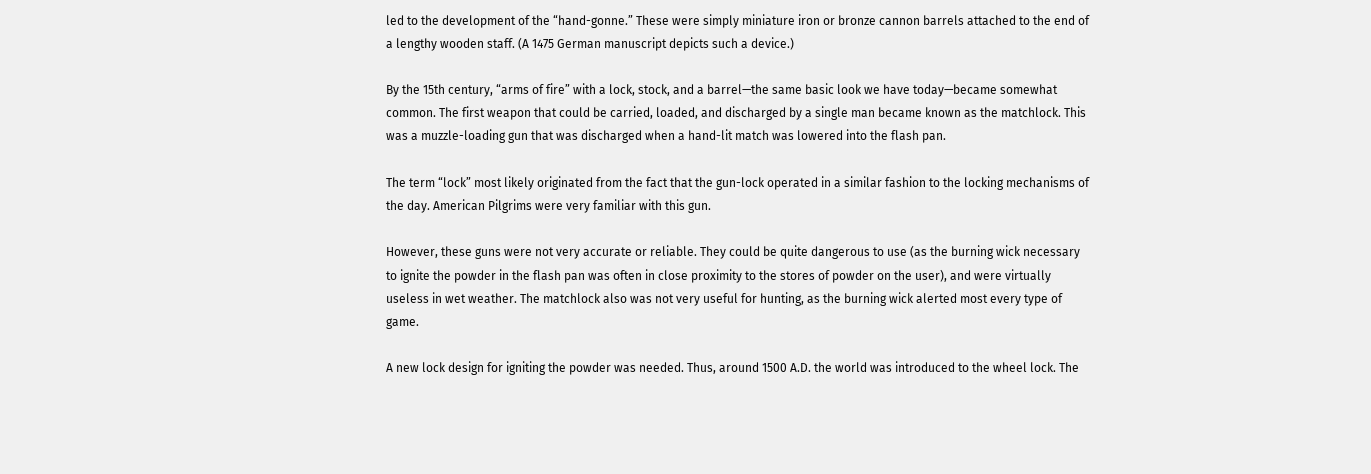led to the development of the “hand-gonne.” These were simply miniature iron or bronze cannon barrels attached to the end of a lengthy wooden staff. (A 1475 German manuscript depicts such a device.)

By the 15th century, “arms of fire” with a lock, stock, and a barrel—the same basic look we have today—became somewhat common. The first weapon that could be carried, loaded, and discharged by a single man became known as the matchlock. This was a muzzle-loading gun that was discharged when a hand-lit match was lowered into the flash pan.

The term “lock” most likely originated from the fact that the gun-lock operated in a similar fashion to the locking mechanisms of the day. American Pilgrims were very familiar with this gun.

However, these guns were not very accurate or reliable. They could be quite dangerous to use (as the burning wick necessary to ignite the powder in the flash pan was often in close proximity to the stores of powder on the user), and were virtually useless in wet weather. The matchlock also was not very useful for hunting, as the burning wick alerted most every type of game.

A new lock design for igniting the powder was needed. Thus, around 1500 A.D. the world was introduced to the wheel lock. The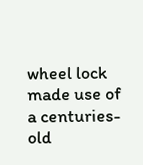wheel lock made use of a centuries-old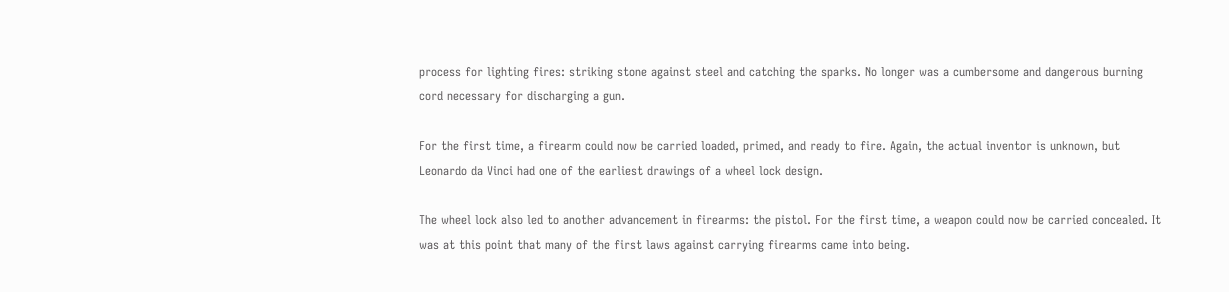process for lighting fires: striking stone against steel and catching the sparks. No longer was a cumbersome and dangerous burning cord necessary for discharging a gun.

For the first time, a firearm could now be carried loaded, primed, and ready to fire. Again, the actual inventor is unknown, but Leonardo da Vinci had one of the earliest drawings of a wheel lock design.

The wheel lock also led to another advancement in firearms: the pistol. For the first time, a weapon could now be carried concealed. It was at this point that many of the first laws against carrying firearms came into being.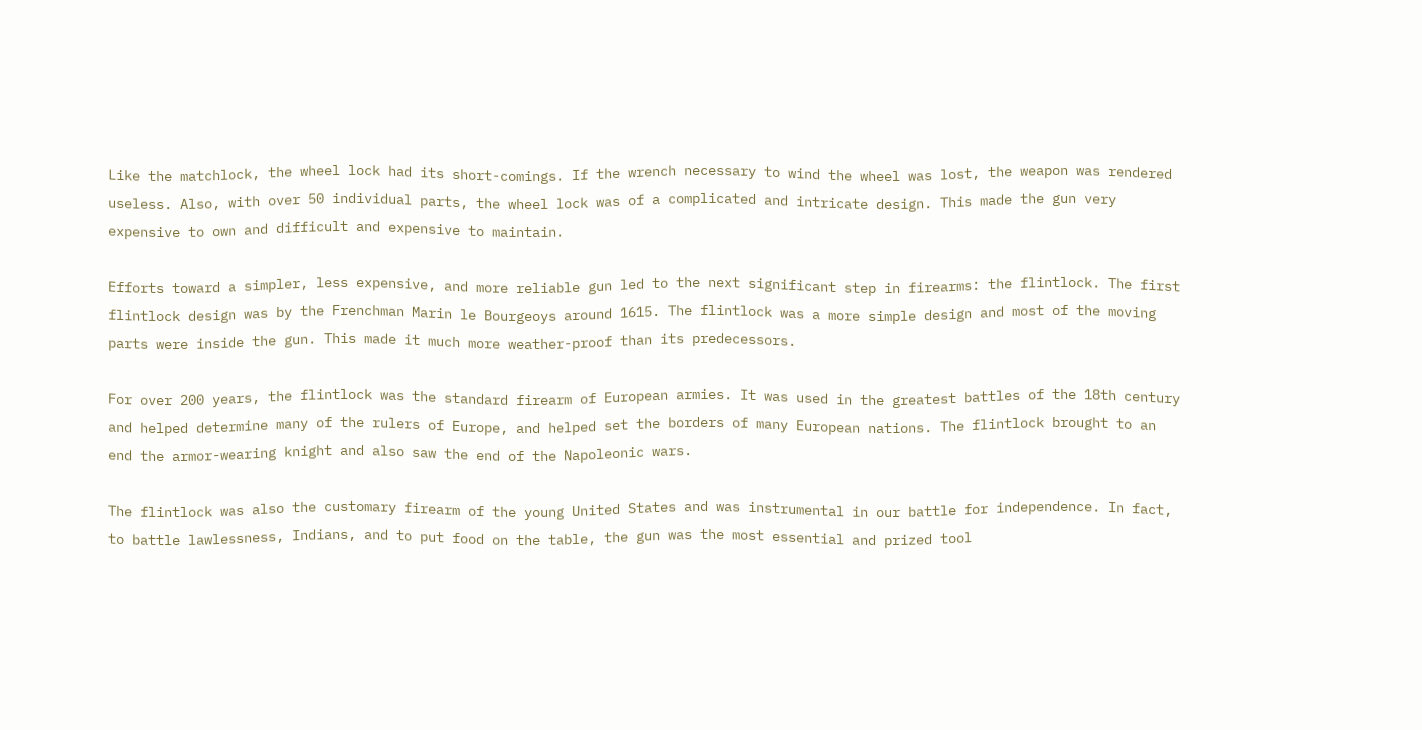Like the matchlock, the wheel lock had its short-comings. If the wrench necessary to wind the wheel was lost, the weapon was rendered useless. Also, with over 50 individual parts, the wheel lock was of a complicated and intricate design. This made the gun very expensive to own and difficult and expensive to maintain.

Efforts toward a simpler, less expensive, and more reliable gun led to the next significant step in firearms: the flintlock. The first flintlock design was by the Frenchman Marin le Bourgeoys around 1615. The flintlock was a more simple design and most of the moving parts were inside the gun. This made it much more weather-proof than its predecessors.

For over 200 years, the flintlock was the standard firearm of European armies. It was used in the greatest battles of the 18th century and helped determine many of the rulers of Europe, and helped set the borders of many European nations. The flintlock brought to an end the armor-wearing knight and also saw the end of the Napoleonic wars.

The flintlock was also the customary firearm of the young United States and was instrumental in our battle for independence. In fact, to battle lawlessness, Indians, and to put food on the table, the gun was the most essential and prized tool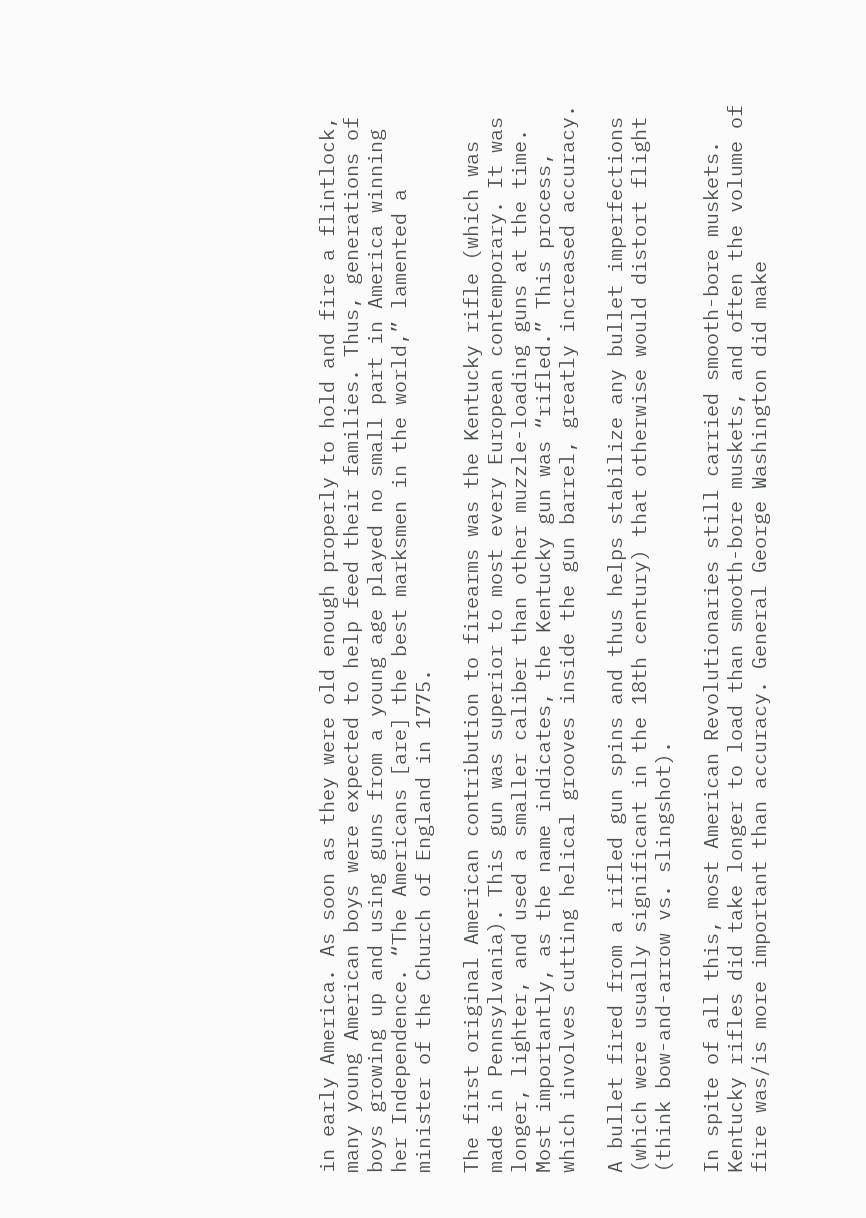in early America. As soon as they were old enough properly to hold and fire a flintlock, many young American boys were expected to help feed their families. Thus, generations of boys growing up and using guns from a young age played no small part in America winning her Independence. “The Americans [are] the best marksmen in the world,” lamented a minister of the Church of England in 1775.

The first original American contribution to firearms was the Kentucky rifle (which was made in Pennsylvania). This gun was superior to most every European contemporary. It was longer, lighter, and used a smaller caliber than other muzzle-loading guns at the time. Most importantly, as the name indicates, the Kentucky gun was “rifled.” This process, which involves cutting helical grooves inside the gun barrel, greatly increased accuracy.

A bullet fired from a rifled gun spins and thus helps stabilize any bullet imperfections (which were usually significant in the 18th century) that otherwise would distort flight (think bow-and-arrow vs. slingshot).

In spite of all this, most American Revolutionaries still carried smooth-bore muskets. Kentucky rifles did take longer to load than smooth-bore muskets, and often the volume of fire was/is more important than accuracy. General George Washington did make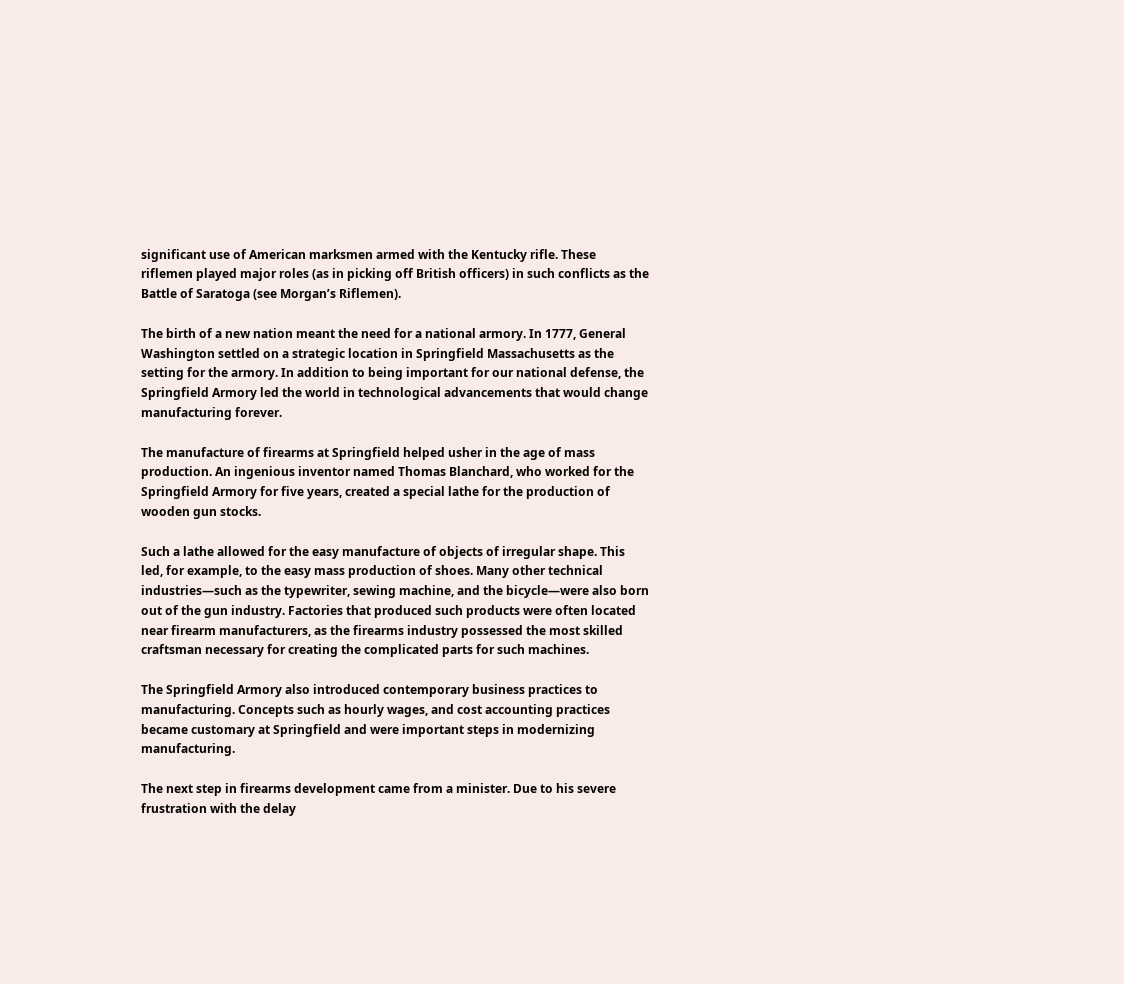significant use of American marksmen armed with the Kentucky rifle. These riflemen played major roles (as in picking off British officers) in such conflicts as the Battle of Saratoga (see Morgan’s Riflemen).

The birth of a new nation meant the need for a national armory. In 1777, General Washington settled on a strategic location in Springfield Massachusetts as the setting for the armory. In addition to being important for our national defense, the Springfield Armory led the world in technological advancements that would change manufacturing forever.

The manufacture of firearms at Springfield helped usher in the age of mass production. An ingenious inventor named Thomas Blanchard, who worked for the Springfield Armory for five years, created a special lathe for the production of wooden gun stocks.

Such a lathe allowed for the easy manufacture of objects of irregular shape. This led, for example, to the easy mass production of shoes. Many other technical industries—such as the typewriter, sewing machine, and the bicycle—were also born out of the gun industry. Factories that produced such products were often located near firearm manufacturers, as the firearms industry possessed the most skilled craftsman necessary for creating the complicated parts for such machines.

The Springfield Armory also introduced contemporary business practices to manufacturing. Concepts such as hourly wages, and cost accounting practices became customary at Springfield and were important steps in modernizing manufacturing.

The next step in firearms development came from a minister. Due to his severe frustration with the delay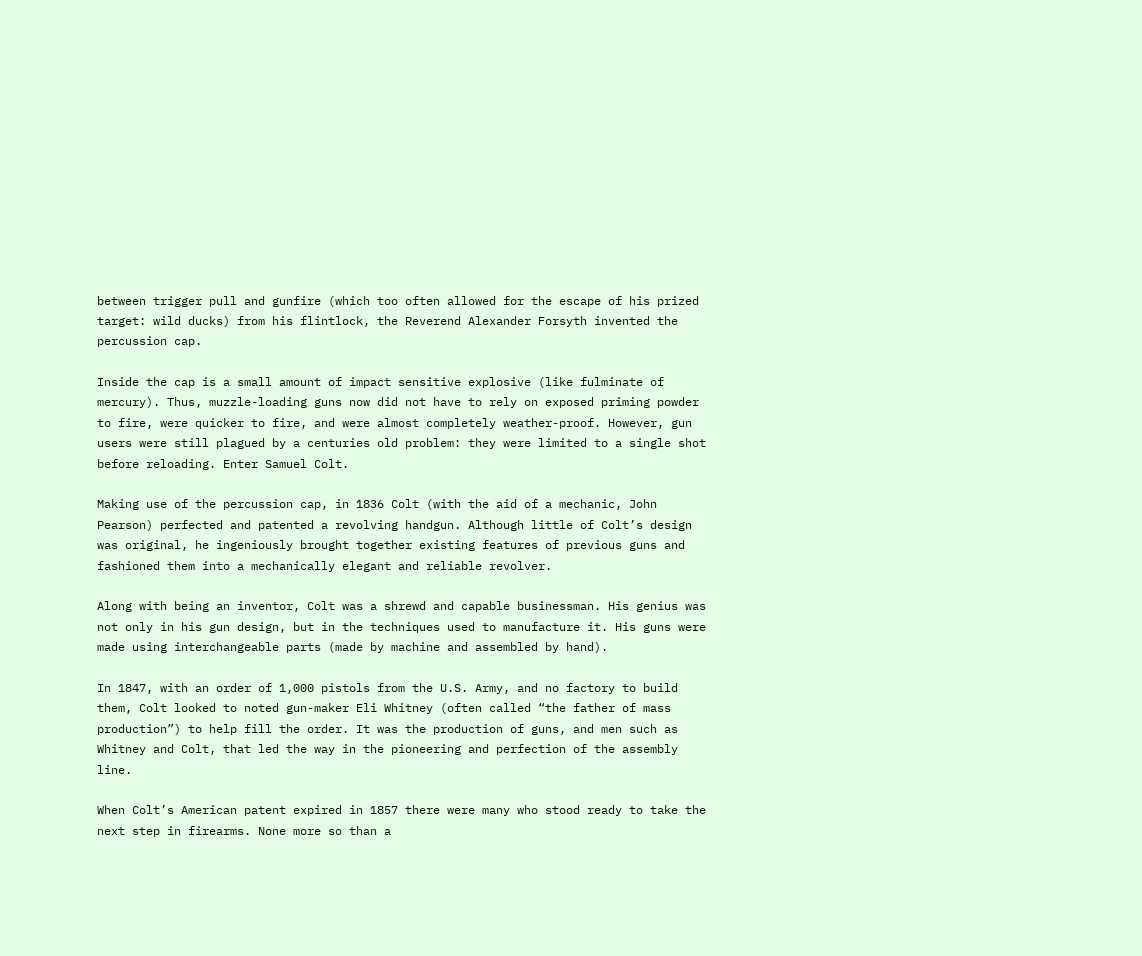between trigger pull and gunfire (which too often allowed for the escape of his prized target: wild ducks) from his flintlock, the Reverend Alexander Forsyth invented the percussion cap.

Inside the cap is a small amount of impact sensitive explosive (like fulminate of mercury). Thus, muzzle-loading guns now did not have to rely on exposed priming powder to fire, were quicker to fire, and were almost completely weather-proof. However, gun users were still plagued by a centuries old problem: they were limited to a single shot before reloading. Enter Samuel Colt.

Making use of the percussion cap, in 1836 Colt (with the aid of a mechanic, John Pearson) perfected and patented a revolving handgun. Although little of Colt’s design was original, he ingeniously brought together existing features of previous guns and fashioned them into a mechanically elegant and reliable revolver.

Along with being an inventor, Colt was a shrewd and capable businessman. His genius was not only in his gun design, but in the techniques used to manufacture it. His guns were made using interchangeable parts (made by machine and assembled by hand).

In 1847, with an order of 1,000 pistols from the U.S. Army, and no factory to build them, Colt looked to noted gun-maker Eli Whitney (often called “the father of mass production”) to help fill the order. It was the production of guns, and men such as Whitney and Colt, that led the way in the pioneering and perfection of the assembly line.

When Colt’s American patent expired in 1857 there were many who stood ready to take the next step in firearms. None more so than a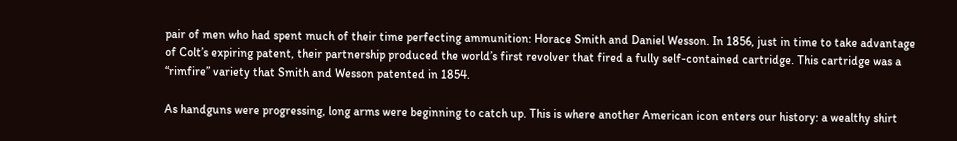pair of men who had spent much of their time perfecting ammunition: Horace Smith and Daniel Wesson. In 1856, just in time to take advantage of Colt’s expiring patent, their partnership produced the world’s first revolver that fired a fully self-contained cartridge. This cartridge was a “rimfire” variety that Smith and Wesson patented in 1854.

As handguns were progressing, long arms were beginning to catch up. This is where another American icon enters our history: a wealthy shirt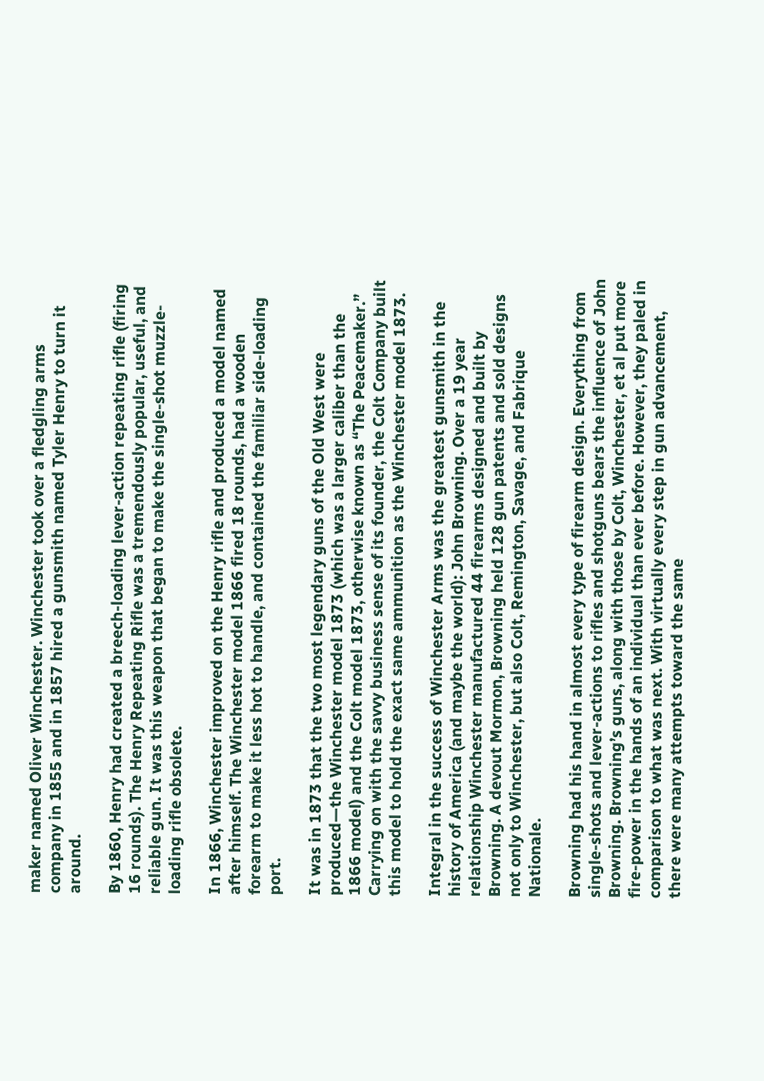maker named Oliver Winchester. Winchester took over a fledgling arms company in 1855 and in 1857 hired a gunsmith named Tyler Henry to turn it around.

By 1860, Henry had created a breech-loading lever-action repeating rifle (firing 16 rounds). The Henry Repeating Rifle was a tremendously popular, useful, and reliable gun. It was this weapon that began to make the single-shot muzzle-loading rifle obsolete.

In 1866, Winchester improved on the Henry rifle and produced a model named after himself. The Winchester model 1866 fired 18 rounds, had a wooden forearm to make it less hot to handle, and contained the familiar side-loading port.

It was in 1873 that the two most legendary guns of the Old West were produced—the Winchester model 1873 (which was a larger caliber than the 1866 model) and the Colt model 1873, otherwise known as “The Peacemaker.” Carrying on with the savvy business sense of its founder, the Colt Company built this model to hold the exact same ammunition as the Winchester model 1873.

Integral in the success of Winchester Arms was the greatest gunsmith in the history of America (and maybe the world): John Browning. Over a 19 year relationship Winchester manufactured 44 firearms designed and built by Browning. A devout Mormon, Browning held 128 gun patents and sold designs not only to Winchester, but also Colt, Remington, Savage, and Fabrique Nationale.

Browning had his hand in almost every type of firearm design. Everything from single-shots and lever-actions to rifles and shotguns bears the influence of John Browning. Browning’s guns, along with those by Colt, Winchester, et al put more fire-power in the hands of an individual than ever before. However, they paled in comparison to what was next. With virtually every step in gun advancement, there were many attempts toward the same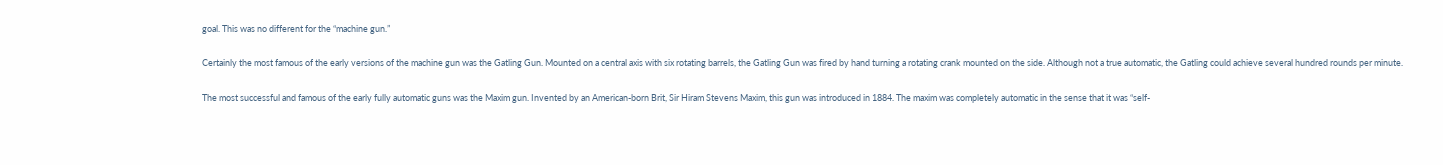goal. This was no different for the “machine gun.”

Certainly the most famous of the early versions of the machine gun was the Gatling Gun. Mounted on a central axis with six rotating barrels, the Gatling Gun was fired by hand turning a rotating crank mounted on the side. Although not a true automatic, the Gatling could achieve several hundred rounds per minute.

The most successful and famous of the early fully automatic guns was the Maxim gun. Invented by an American-born Brit, Sir Hiram Stevens Maxim, this gun was introduced in 1884. The maxim was completely automatic in the sense that it was “self-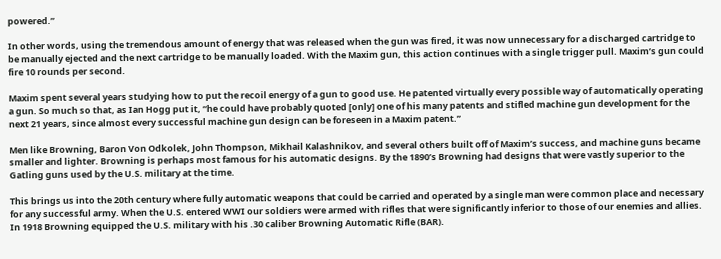powered.”

In other words, using the tremendous amount of energy that was released when the gun was fired, it was now unnecessary for a discharged cartridge to be manually ejected and the next cartridge to be manually loaded. With the Maxim gun, this action continues with a single trigger pull. Maxim’s gun could fire 10 rounds per second.

Maxim spent several years studying how to put the recoil energy of a gun to good use. He patented virtually every possible way of automatically operating a gun. So much so that, as Ian Hogg put it, “he could have probably quoted [only] one of his many patents and stifled machine gun development for the next 21 years, since almost every successful machine gun design can be foreseen in a Maxim patent.”

Men like Browning, Baron Von Odkolek, John Thompson, Mikhail Kalashnikov, and several others built off of Maxim’s success, and machine guns became smaller and lighter. Browning is perhaps most famous for his automatic designs. By the 1890’s Browning had designs that were vastly superior to the Gatling guns used by the U.S. military at the time.

This brings us into the 20th century where fully automatic weapons that could be carried and operated by a single man were common place and necessary for any successful army. When the U.S. entered WWI our soldiers were armed with rifles that were significantly inferior to those of our enemies and allies. In 1918 Browning equipped the U.S. military with his .30 caliber Browning Automatic Rifle (BAR).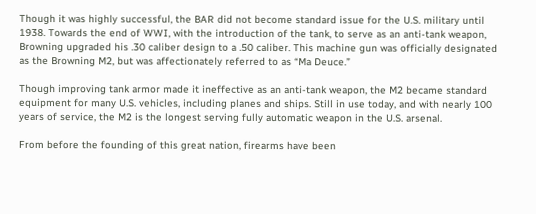Though it was highly successful, the BAR did not become standard issue for the U.S. military until 1938. Towards the end of WWI, with the introduction of the tank, to serve as an anti-tank weapon, Browning upgraded his .30 caliber design to a .50 caliber. This machine gun was officially designated as the Browning M2, but was affectionately referred to as “Ma Deuce.”

Though improving tank armor made it ineffective as an anti-tank weapon, the M2 became standard equipment for many U.S. vehicles, including planes and ships. Still in use today, and with nearly 100 years of service, the M2 is the longest serving fully automatic weapon in the U.S. arsenal.

From before the founding of this great nation, firearms have been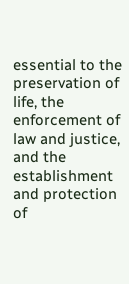essential to the preservation of life, the enforcement of law and justice, and the establishment and protection of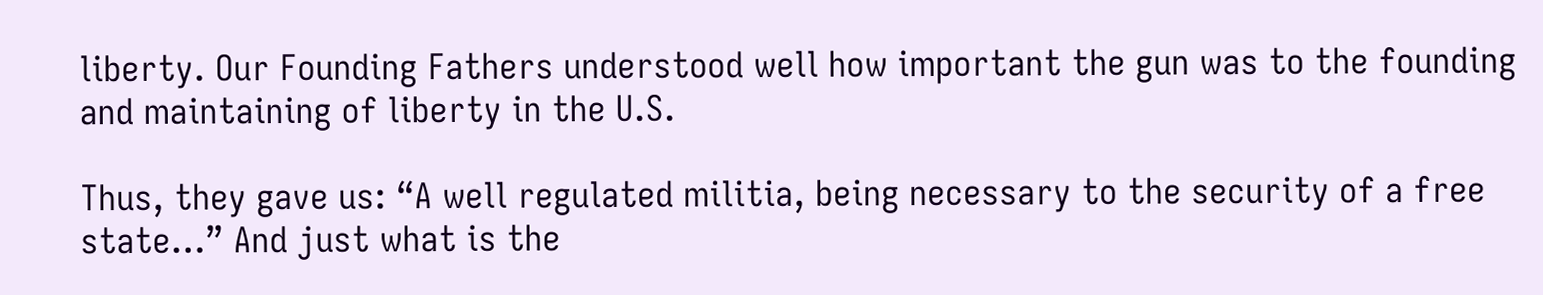liberty. Our Founding Fathers understood well how important the gun was to the founding and maintaining of liberty in the U.S.

Thus, they gave us: “A well regulated militia, being necessary to the security of a free state…” And just what is the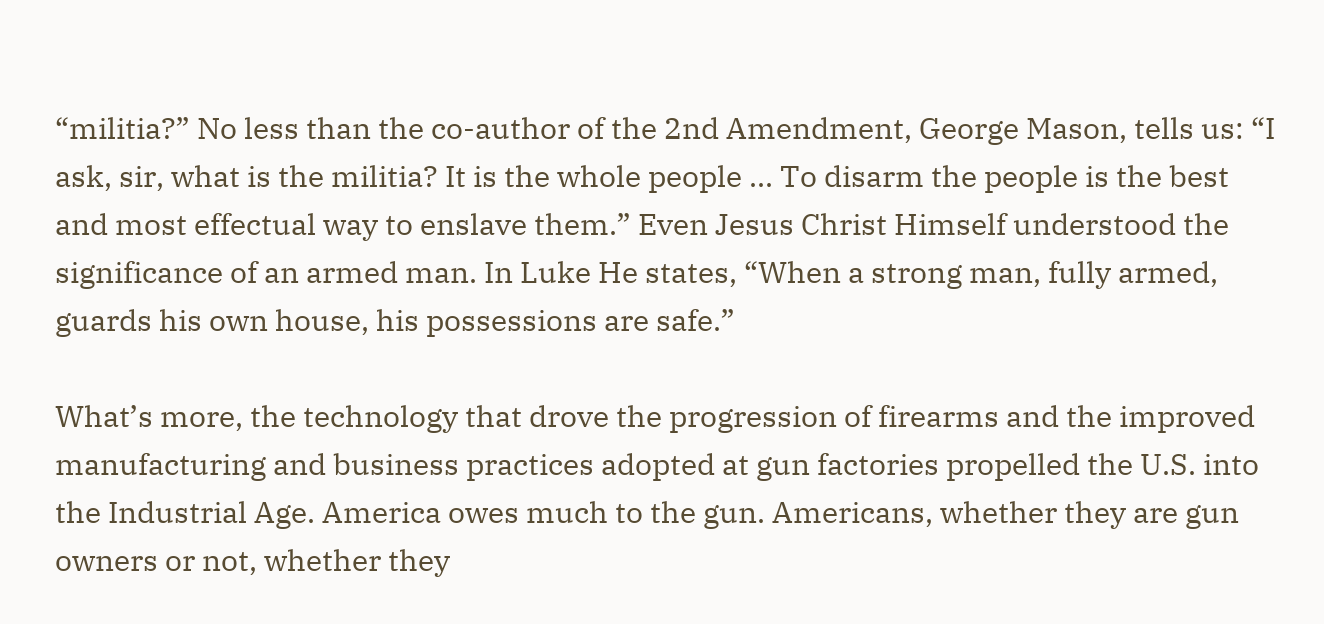“militia?” No less than the co-author of the 2nd Amendment, George Mason, tells us: “I ask, sir, what is the militia? It is the whole people ... To disarm the people is the best and most effectual way to enslave them.” Even Jesus Christ Himself understood the significance of an armed man. In Luke He states, “When a strong man, fully armed, guards his own house, his possessions are safe.”

What’s more, the technology that drove the progression of firearms and the improved manufacturing and business practices adopted at gun factories propelled the U.S. into the Industrial Age. America owes much to the gun. Americans, whether they are gun owners or not, whether they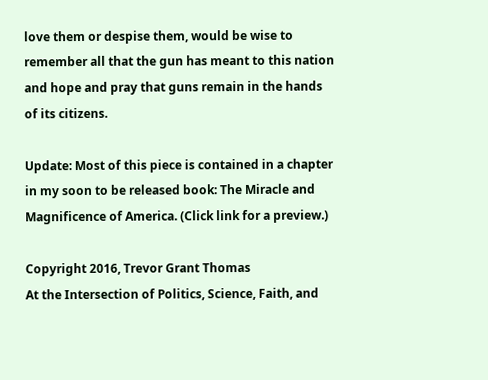love them or despise them, would be wise to remember all that the gun has meant to this nation and hope and pray that guns remain in the hands of its citizens.

Update: Most of this piece is contained in a chapter in my soon to be released book: The Miracle and Magnificence of America. (Click link for a preview.)

Copyright 2016, Trevor Grant Thomas
At the Intersection of Politics, Science, Faith, and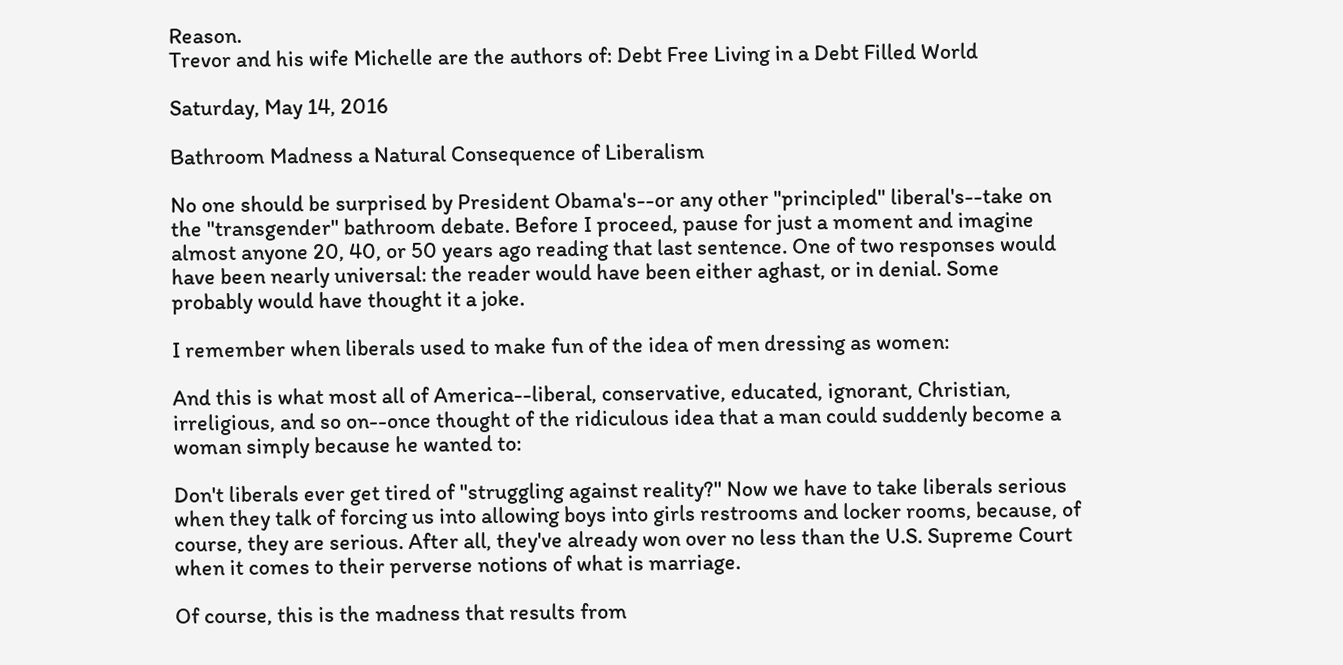Reason.
Trevor and his wife Michelle are the authors of: Debt Free Living in a Debt Filled World

Saturday, May 14, 2016

Bathroom Madness a Natural Consequence of Liberalism

No one should be surprised by President Obama's--or any other "principled" liberal's--take on the "transgender" bathroom debate. Before I proceed, pause for just a moment and imagine almost anyone 20, 40, or 50 years ago reading that last sentence. One of two responses would have been nearly universal: the reader would have been either aghast, or in denial. Some probably would have thought it a joke.

I remember when liberals used to make fun of the idea of men dressing as women:

And this is what most all of America--liberal, conservative, educated, ignorant, Christian, irreligious, and so on--once thought of the ridiculous idea that a man could suddenly become a woman simply because he wanted to:

Don't liberals ever get tired of "struggling against reality?" Now we have to take liberals serious when they talk of forcing us into allowing boys into girls restrooms and locker rooms, because, of course, they are serious. After all, they've already won over no less than the U.S. Supreme Court when it comes to their perverse notions of what is marriage.

Of course, this is the madness that results from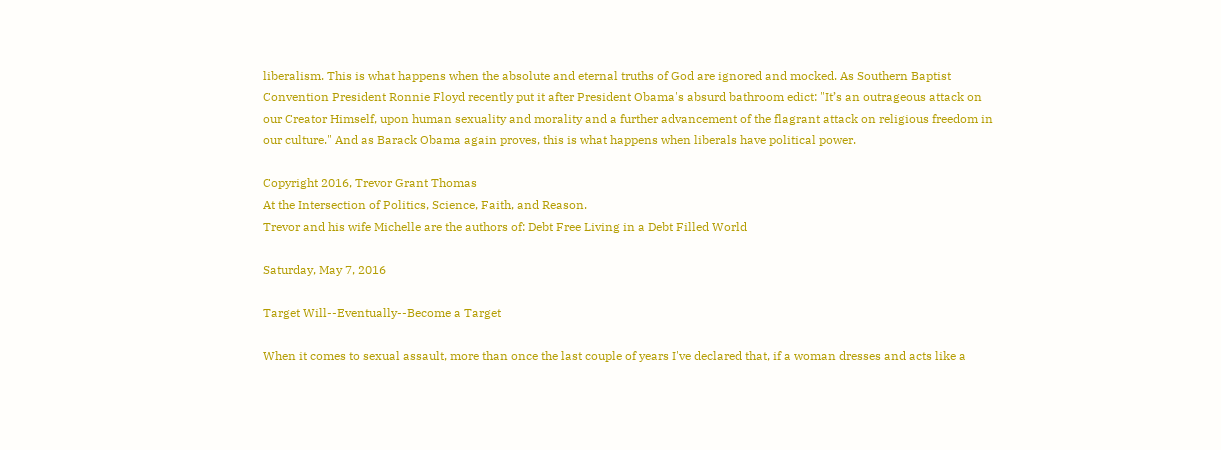liberalism. This is what happens when the absolute and eternal truths of God are ignored and mocked. As Southern Baptist Convention President Ronnie Floyd recently put it after President Obama's absurd bathroom edict: "It’s an outrageous attack on our Creator Himself, upon human sexuality and morality and a further advancement of the flagrant attack on religious freedom in our culture." And as Barack Obama again proves, this is what happens when liberals have political power.

Copyright 2016, Trevor Grant Thomas
At the Intersection of Politics, Science, Faith, and Reason.
Trevor and his wife Michelle are the authors of: Debt Free Living in a Debt Filled World

Saturday, May 7, 2016

Target Will--Eventually--Become a Target

When it comes to sexual assault, more than once the last couple of years I've declared that, if a woman dresses and acts like a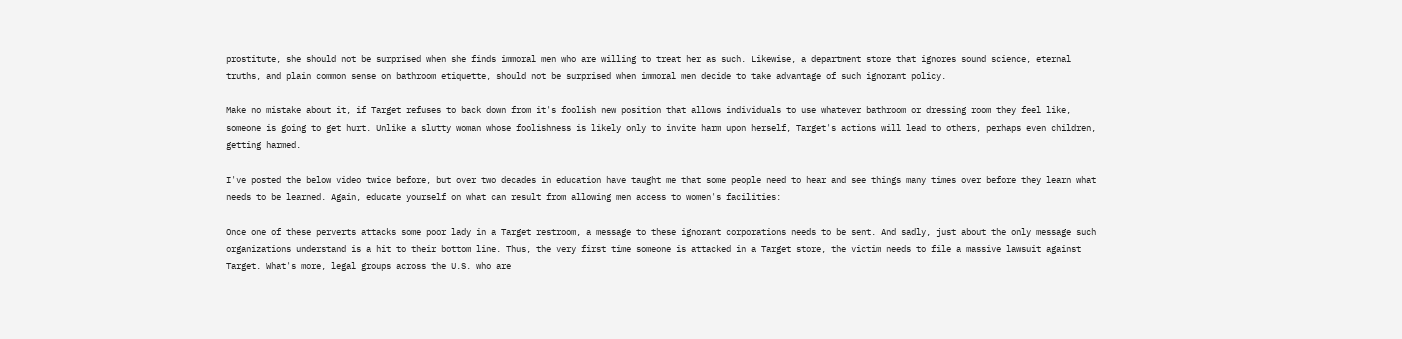prostitute, she should not be surprised when she finds immoral men who are willing to treat her as such. Likewise, a department store that ignores sound science, eternal truths, and plain common sense on bathroom etiquette, should not be surprised when immoral men decide to take advantage of such ignorant policy.

Make no mistake about it, if Target refuses to back down from it's foolish new position that allows individuals to use whatever bathroom or dressing room they feel like, someone is going to get hurt. Unlike a slutty woman whose foolishness is likely only to invite harm upon herself, Target's actions will lead to others, perhaps even children, getting harmed.

I've posted the below video twice before, but over two decades in education have taught me that some people need to hear and see things many times over before they learn what needs to be learned. Again, educate yourself on what can result from allowing men access to women's facilities:

Once one of these perverts attacks some poor lady in a Target restroom, a message to these ignorant corporations needs to be sent. And sadly, just about the only message such organizations understand is a hit to their bottom line. Thus, the very first time someone is attacked in a Target store, the victim needs to file a massive lawsuit against Target. What's more, legal groups across the U.S. who are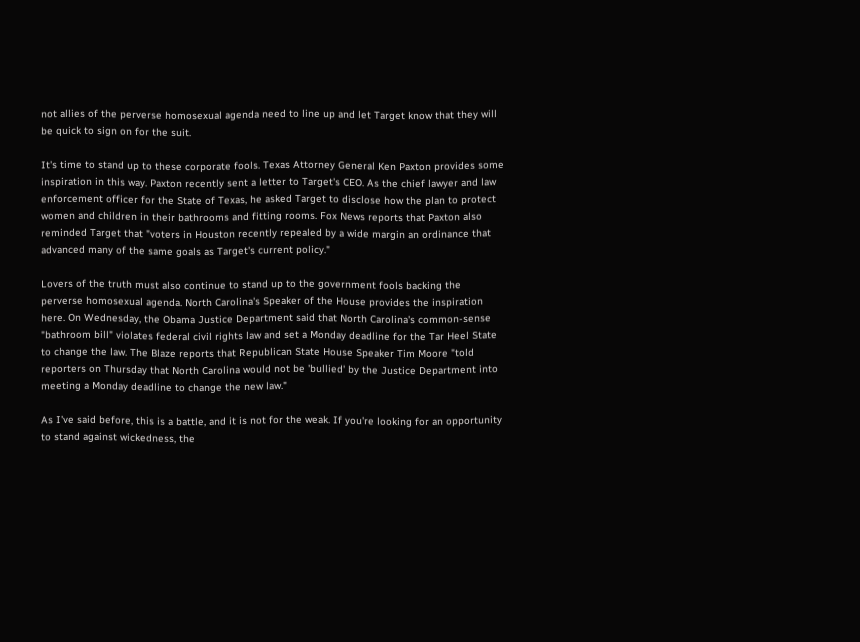not allies of the perverse homosexual agenda need to line up and let Target know that they will be quick to sign on for the suit.

It's time to stand up to these corporate fools. Texas Attorney General Ken Paxton provides some inspiration in this way. Paxton recently sent a letter to Target's CEO. As the chief lawyer and law enforcement officer for the State of Texas, he asked Target to disclose how the plan to protect women and children in their bathrooms and fitting rooms. Fox News reports that Paxton also reminded Target that "voters in Houston recently repealed by a wide margin an ordinance that advanced many of the same goals as Target's current policy."

Lovers of the truth must also continue to stand up to the government fools backing the perverse homosexual agenda. North Carolina's Speaker of the House provides the inspiration here. On Wednesday, the Obama Justice Department said that North Carolina's common-sense "bathroom bill" violates federal civil rights law and set a Monday deadline for the Tar Heel State to change the law. The Blaze reports that Republican State House Speaker Tim Moore "told reporters on Thursday that North Carolina would not be 'bullied' by the Justice Department into meeting a Monday deadline to change the new law."

As I've said before, this is a battle, and it is not for the weak. If you're looking for an opportunity to stand against wickedness, the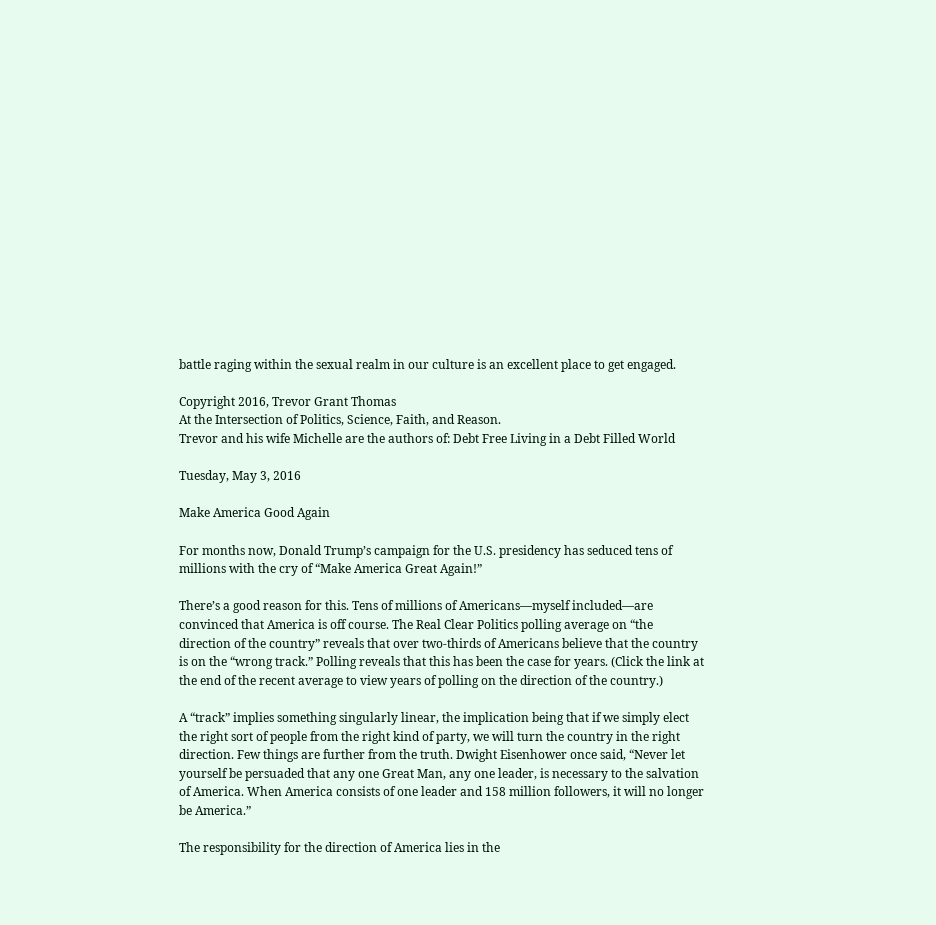battle raging within the sexual realm in our culture is an excellent place to get engaged.

Copyright 2016, Trevor Grant Thomas
At the Intersection of Politics, Science, Faith, and Reason.
Trevor and his wife Michelle are the authors of: Debt Free Living in a Debt Filled World

Tuesday, May 3, 2016

Make America Good Again

For months now, Donald Trump’s campaign for the U.S. presidency has seduced tens of millions with the cry of “Make America Great Again!”

There’s a good reason for this. Tens of millions of Americans—myself included—are convinced that America is off course. The Real Clear Politics polling average on “the direction of the country” reveals that over two-thirds of Americans believe that the country is on the “wrong track.” Polling reveals that this has been the case for years. (Click the link at the end of the recent average to view years of polling on the direction of the country.)

A “track” implies something singularly linear, the implication being that if we simply elect the right sort of people from the right kind of party, we will turn the country in the right direction. Few things are further from the truth. Dwight Eisenhower once said, “Never let yourself be persuaded that any one Great Man, any one leader, is necessary to the salvation of America. When America consists of one leader and 158 million followers, it will no longer be America.”

The responsibility for the direction of America lies in the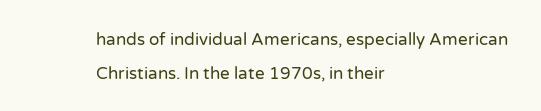hands of individual Americans, especially American Christians. In the late 1970s, in their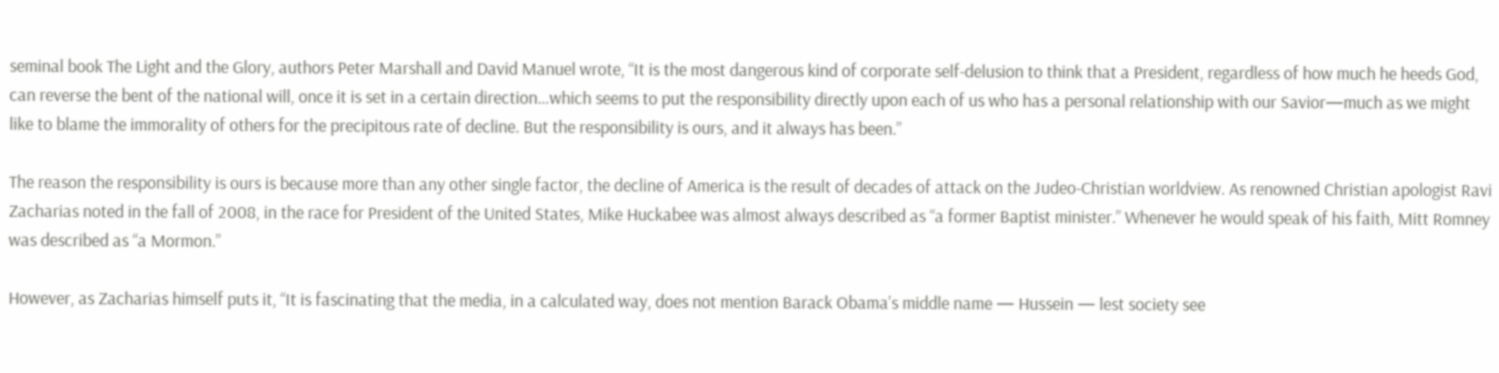seminal book The Light and the Glory, authors Peter Marshall and David Manuel wrote, “It is the most dangerous kind of corporate self-delusion to think that a President, regardless of how much he heeds God, can reverse the bent of the national will, once it is set in a certain direction…which seems to put the responsibility directly upon each of us who has a personal relationship with our Savior—much as we might like to blame the immorality of others for the precipitous rate of decline. But the responsibility is ours, and it always has been.”

The reason the responsibility is ours is because more than any other single factor, the decline of America is the result of decades of attack on the Judeo-Christian worldview. As renowned Christian apologist Ravi Zacharias noted in the fall of 2008, in the race for President of the United States, Mike Huckabee was almost always described as “a former Baptist minister.” Whenever he would speak of his faith, Mitt Romney was described as “a Mormon.”

However, as Zacharias himself puts it, “It is fascinating that the media, in a calculated way, does not mention Barack Obama’s middle name — Hussein — lest society see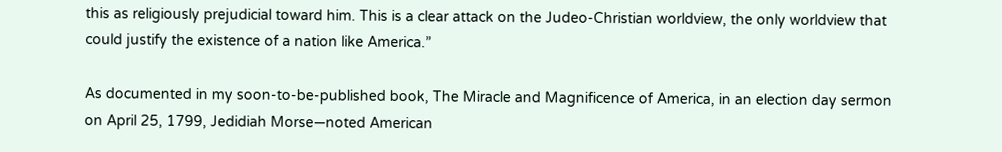this as religiously prejudicial toward him. This is a clear attack on the Judeo-Christian worldview, the only worldview that could justify the existence of a nation like America.”

As documented in my soon-to-be-published book, The Miracle and Magnificence of America, in an election day sermon on April 25, 1799, Jedidiah Morse—noted American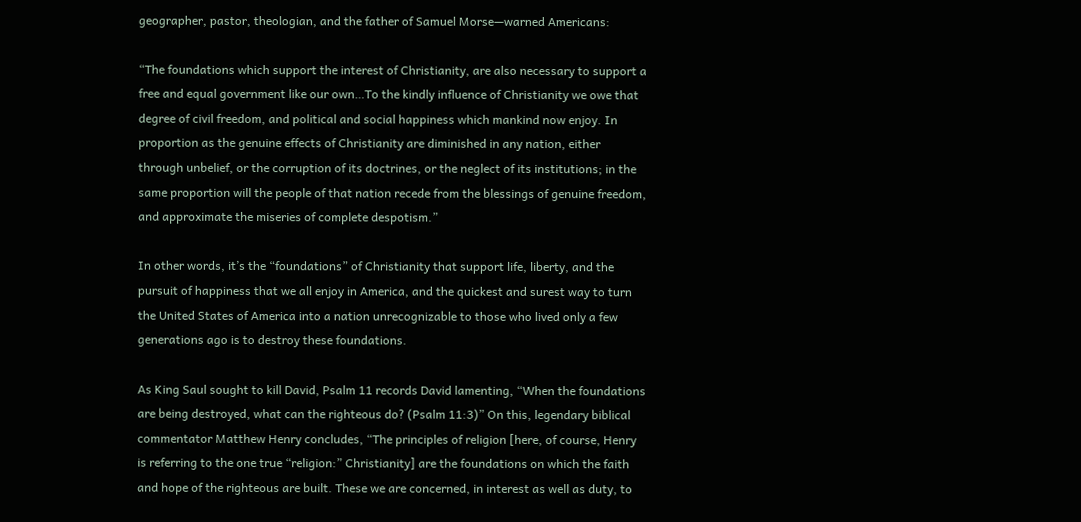geographer, pastor, theologian, and the father of Samuel Morse—warned Americans:

“The foundations which support the interest of Christianity, are also necessary to support a free and equal government like our own…To the kindly influence of Christianity we owe that degree of civil freedom, and political and social happiness which mankind now enjoy. In proportion as the genuine effects of Christianity are diminished in any nation, either through unbelief, or the corruption of its doctrines, or the neglect of its institutions; in the same proportion will the people of that nation recede from the blessings of genuine freedom, and approximate the miseries of complete despotism.”

In other words, it’s the “foundations” of Christianity that support life, liberty, and the pursuit of happiness that we all enjoy in America, and the quickest and surest way to turn the United States of America into a nation unrecognizable to those who lived only a few generations ago is to destroy these foundations.

As King Saul sought to kill David, Psalm 11 records David lamenting, “When the foundations are being destroyed, what can the righteous do? (Psalm 11:3)” On this, legendary biblical commentator Matthew Henry concludes, “The principles of religion [here, of course, Henry is referring to the one true “religion:” Christianity] are the foundations on which the faith and hope of the righteous are built. These we are concerned, in interest as well as duty, to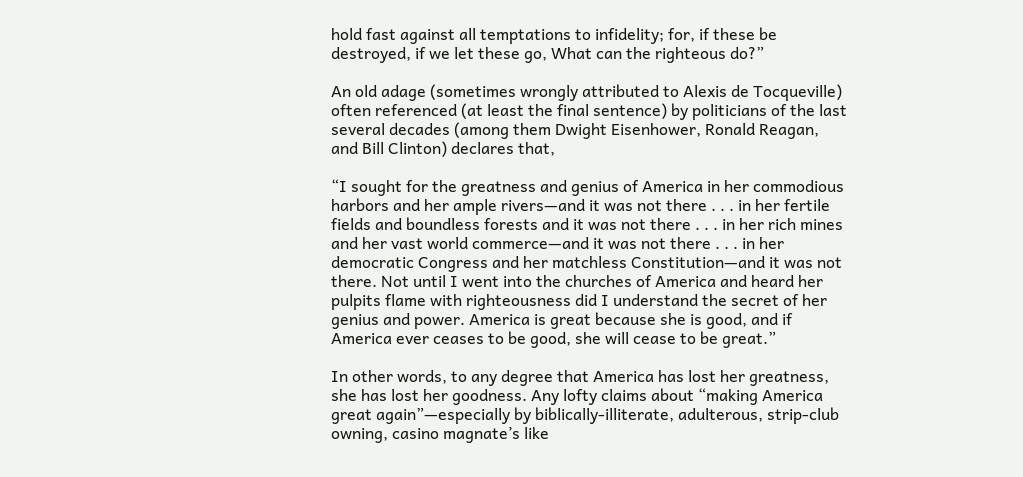hold fast against all temptations to infidelity; for, if these be destroyed, if we let these go, What can the righteous do?”

An old adage (sometimes wrongly attributed to Alexis de Tocqueville) often referenced (at least the final sentence) by politicians of the last several decades (among them Dwight Eisenhower, Ronald Reagan, and Bill Clinton) declares that,

“I sought for the greatness and genius of America in her commodious harbors and her ample rivers—and it was not there . . . in her fertile fields and boundless forests and it was not there . . . in her rich mines and her vast world commerce—and it was not there . . . in her democratic Congress and her matchless Constitution—and it was not there. Not until I went into the churches of America and heard her pulpits flame with righteousness did I understand the secret of her genius and power. America is great because she is good, and if America ever ceases to be good, she will cease to be great.”

In other words, to any degree that America has lost her greatness, she has lost her goodness. Any lofty claims about “making America great again”—especially by biblically-illiterate, adulterous, strip-club owning, casino magnate’s like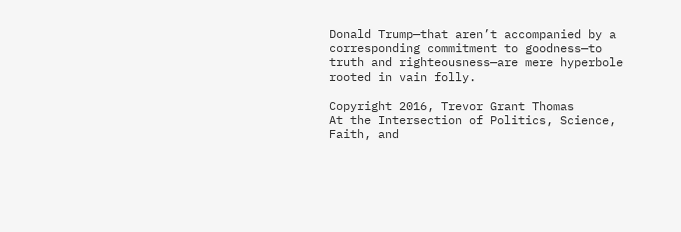Donald Trump—that aren’t accompanied by a corresponding commitment to goodness—to truth and righteousness—are mere hyperbole rooted in vain folly.

Copyright 2016, Trevor Grant Thomas
At the Intersection of Politics, Science, Faith, and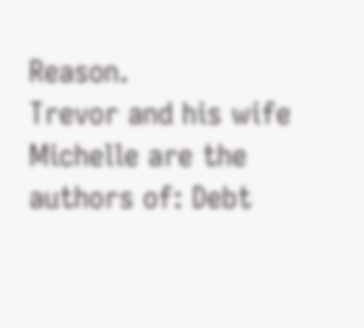Reason.
Trevor and his wife Michelle are the authors of: Debt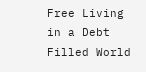Free Living in a Debt Filled World